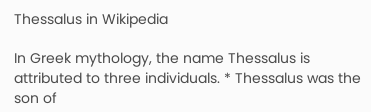Thessalus in Wikipedia

In Greek mythology, the name Thessalus is attributed to three individuals. * Thessalus was the son of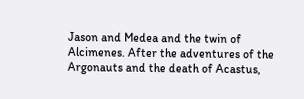Jason and Medea and the twin of Alcimenes. After the adventures of the Argonauts and the death of Acastus,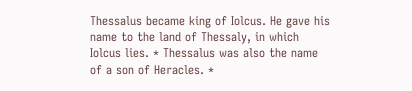Thessalus became king of Iolcus. He gave his name to the land of Thessaly, in which Iolcus lies. * Thessalus was also the name of a son of Heracles. *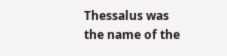Thessalus was the name of the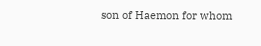son of Haemon for whom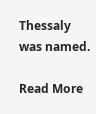Thessaly was named.

Read More